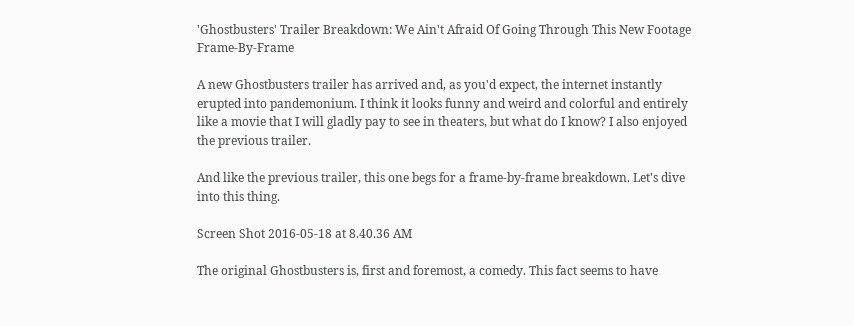'Ghostbusters' Trailer Breakdown: We Ain't Afraid Of Going Through This New Footage Frame-By-Frame

A new Ghostbusters trailer has arrived and, as you'd expect, the internet instantly erupted into pandemonium. I think it looks funny and weird and colorful and entirely like a movie that I will gladly pay to see in theaters, but what do I know? I also enjoyed the previous trailer.

And like the previous trailer, this one begs for a frame-by-frame breakdown. Let's dive into this thing.

Screen Shot 2016-05-18 at 8.40.36 AM

The original Ghostbusters is, first and foremost, a comedy. This fact seems to have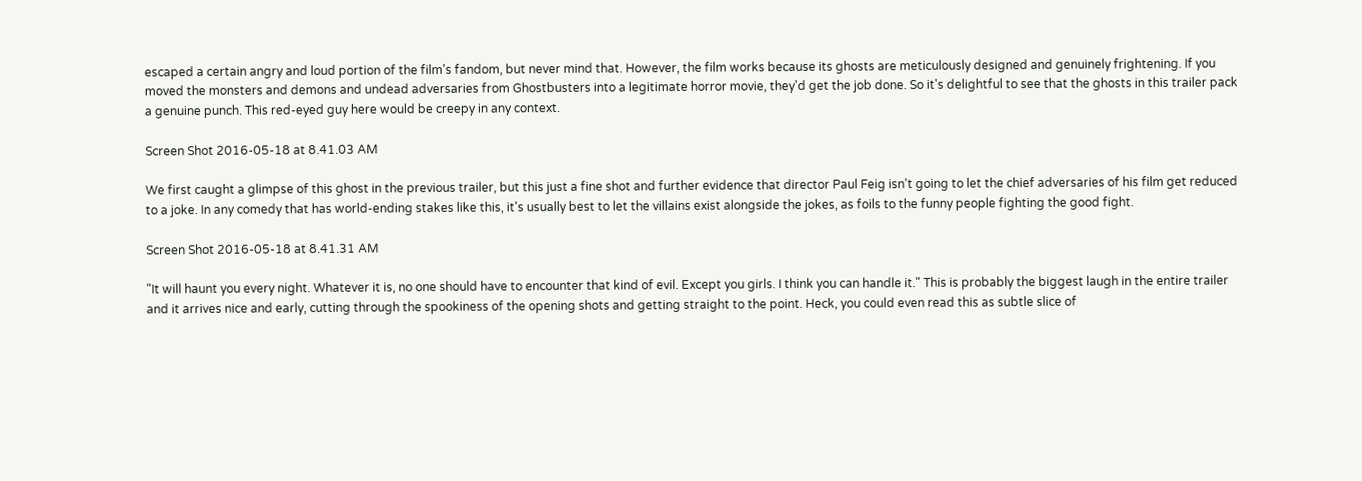escaped a certain angry and loud portion of the film's fandom, but never mind that. However, the film works because its ghosts are meticulously designed and genuinely frightening. If you moved the monsters and demons and undead adversaries from Ghostbusters into a legitimate horror movie, they'd get the job done. So it's delightful to see that the ghosts in this trailer pack a genuine punch. This red-eyed guy here would be creepy in any context.

Screen Shot 2016-05-18 at 8.41.03 AM

We first caught a glimpse of this ghost in the previous trailer, but this just a fine shot and further evidence that director Paul Feig isn't going to let the chief adversaries of his film get reduced to a joke. In any comedy that has world-ending stakes like this, it's usually best to let the villains exist alongside the jokes, as foils to the funny people fighting the good fight.

Screen Shot 2016-05-18 at 8.41.31 AM

"It will haunt you every night. Whatever it is, no one should have to encounter that kind of evil. Except you girls. I think you can handle it." This is probably the biggest laugh in the entire trailer and it arrives nice and early, cutting through the spookiness of the opening shots and getting straight to the point. Heck, you could even read this as subtle slice of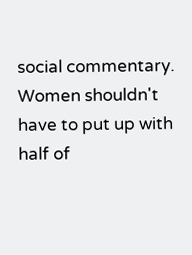social commentary. Women shouldn't have to put up with half of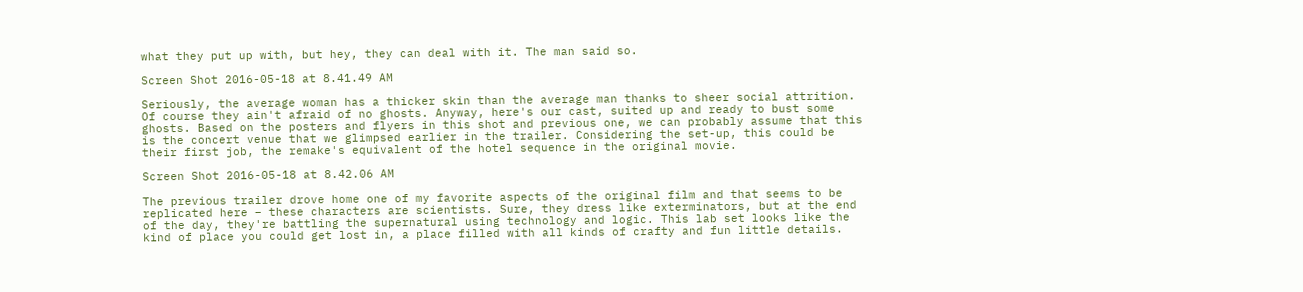what they put up with, but hey, they can deal with it. The man said so.

Screen Shot 2016-05-18 at 8.41.49 AM

Seriously, the average woman has a thicker skin than the average man thanks to sheer social attrition. Of course they ain't afraid of no ghosts. Anyway, here's our cast, suited up and ready to bust some ghosts. Based on the posters and flyers in this shot and previous one, we can probably assume that this is the concert venue that we glimpsed earlier in the trailer. Considering the set-up, this could be their first job, the remake's equivalent of the hotel sequence in the original movie.

Screen Shot 2016-05-18 at 8.42.06 AM

The previous trailer drove home one of my favorite aspects of the original film and that seems to be replicated here – these characters are scientists. Sure, they dress like exterminators, but at the end of the day, they're battling the supernatural using technology and logic. This lab set looks like the kind of place you could get lost in, a place filled with all kinds of crafty and fun little details.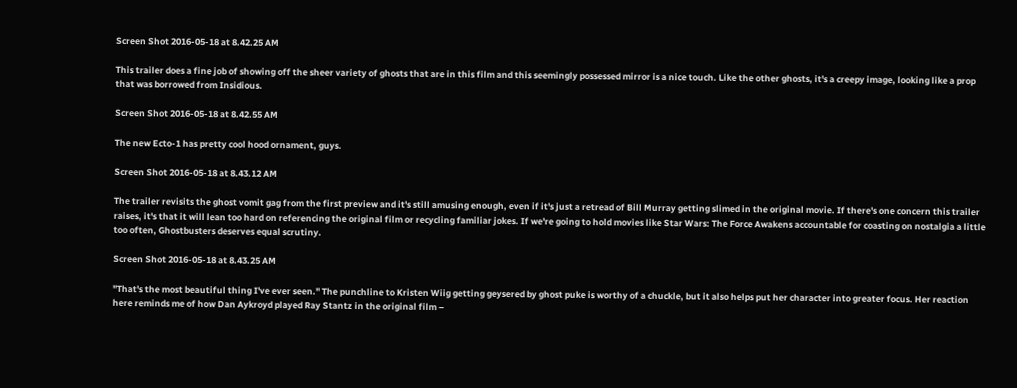Screen Shot 2016-05-18 at 8.42.25 AM

This trailer does a fine job of showing off the sheer variety of ghosts that are in this film and this seemingly possessed mirror is a nice touch. Like the other ghosts, it's a creepy image, looking like a prop that was borrowed from Insidious.

Screen Shot 2016-05-18 at 8.42.55 AM

The new Ecto-1 has pretty cool hood ornament, guys.

Screen Shot 2016-05-18 at 8.43.12 AM

The trailer revisits the ghost vomit gag from the first preview and it's still amusing enough, even if it's just a retread of Bill Murray getting slimed in the original movie. If there's one concern this trailer raises, it's that it will lean too hard on referencing the original film or recycling familiar jokes. If we're going to hold movies like Star Wars: The Force Awakens accountable for coasting on nostalgia a little too often, Ghostbusters deserves equal scrutiny.

Screen Shot 2016-05-18 at 8.43.25 AM

"That's the most beautiful thing I've ever seen." The punchline to Kristen Wiig getting geysered by ghost puke is worthy of a chuckle, but it also helps put her character into greater focus. Her reaction here reminds me of how Dan Aykroyd played Ray Stantz in the original film –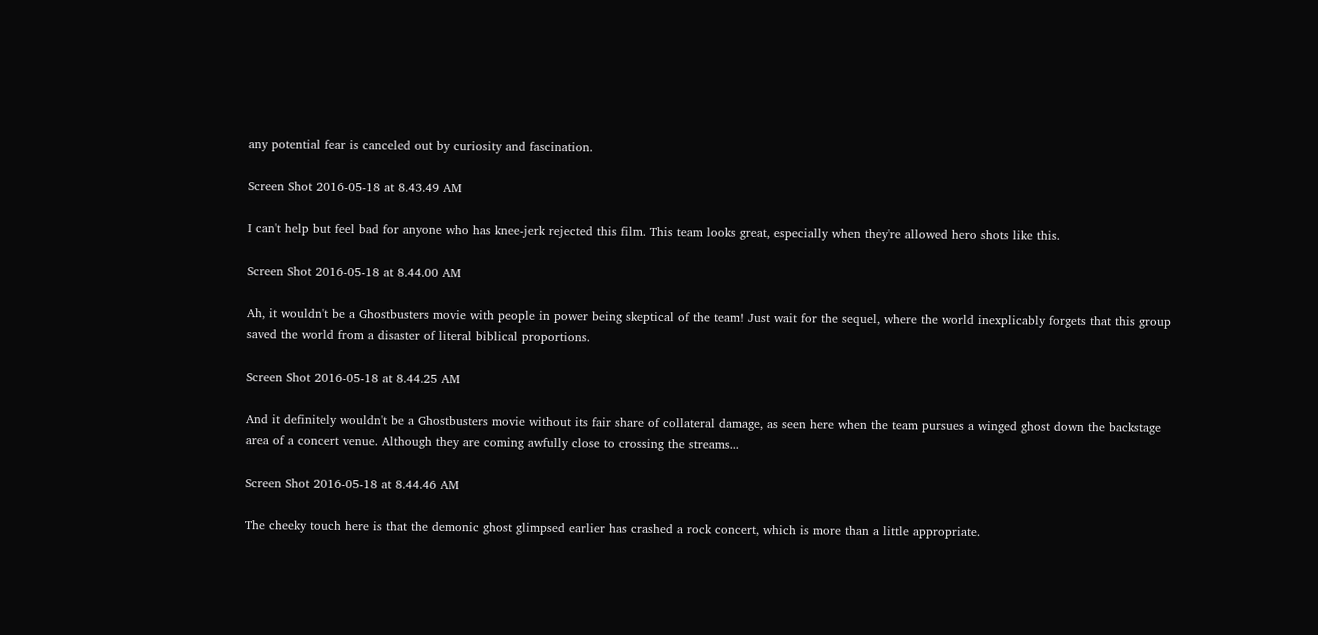any potential fear is canceled out by curiosity and fascination.

Screen Shot 2016-05-18 at 8.43.49 AM

I can't help but feel bad for anyone who has knee-jerk rejected this film. This team looks great, especially when they're allowed hero shots like this.

Screen Shot 2016-05-18 at 8.44.00 AM

Ah, it wouldn't be a Ghostbusters movie with people in power being skeptical of the team! Just wait for the sequel, where the world inexplicably forgets that this group saved the world from a disaster of literal biblical proportions.

Screen Shot 2016-05-18 at 8.44.25 AM

And it definitely wouldn't be a Ghostbusters movie without its fair share of collateral damage, as seen here when the team pursues a winged ghost down the backstage area of a concert venue. Although they are coming awfully close to crossing the streams...

Screen Shot 2016-05-18 at 8.44.46 AM

The cheeky touch here is that the demonic ghost glimpsed earlier has crashed a rock concert, which is more than a little appropriate.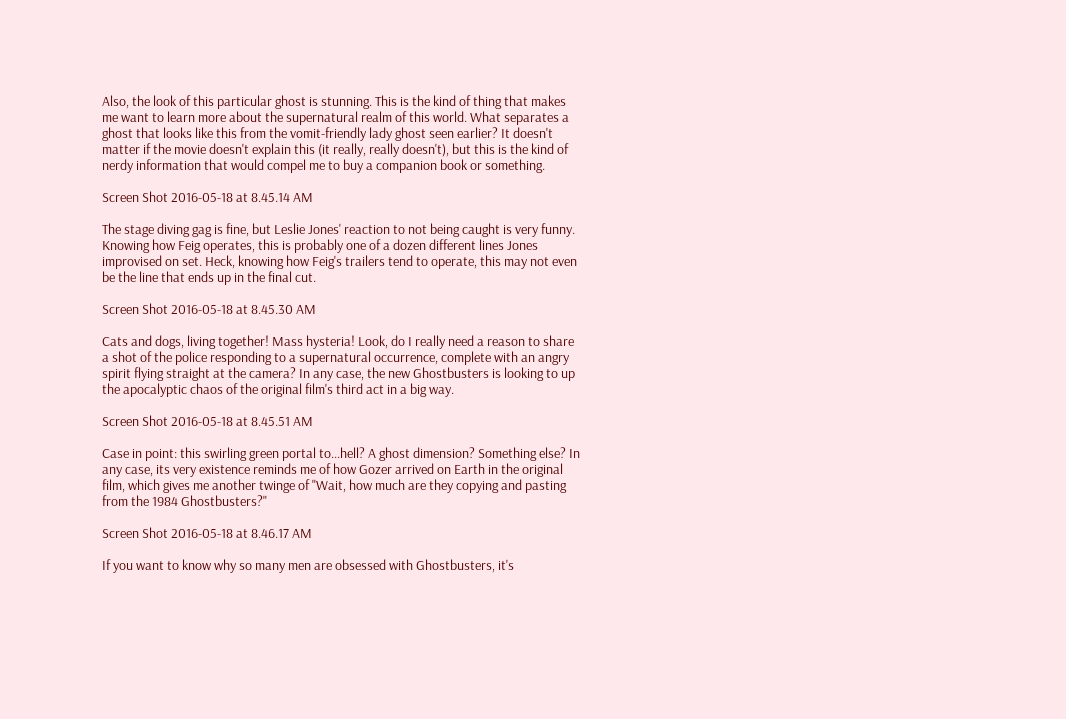Also, the look of this particular ghost is stunning. This is the kind of thing that makes me want to learn more about the supernatural realm of this world. What separates a ghost that looks like this from the vomit-friendly lady ghost seen earlier? It doesn't matter if the movie doesn't explain this (it really, really doesn't), but this is the kind of nerdy information that would compel me to buy a companion book or something.

Screen Shot 2016-05-18 at 8.45.14 AM

The stage diving gag is fine, but Leslie Jones' reaction to not being caught is very funny. Knowing how Feig operates, this is probably one of a dozen different lines Jones improvised on set. Heck, knowing how Feig's trailers tend to operate, this may not even be the line that ends up in the final cut.

Screen Shot 2016-05-18 at 8.45.30 AM

Cats and dogs, living together! Mass hysteria! Look, do I really need a reason to share a shot of the police responding to a supernatural occurrence, complete with an angry spirit flying straight at the camera? In any case, the new Ghostbusters is looking to up the apocalyptic chaos of the original film's third act in a big way.

Screen Shot 2016-05-18 at 8.45.51 AM

Case in point: this swirling green portal to...hell? A ghost dimension? Something else? In any case, its very existence reminds me of how Gozer arrived on Earth in the original film, which gives me another twinge of "Wait, how much are they copying and pasting from the 1984 Ghostbusters?"

Screen Shot 2016-05-18 at 8.46.17 AM

If you want to know why so many men are obsessed with Ghostbusters, it's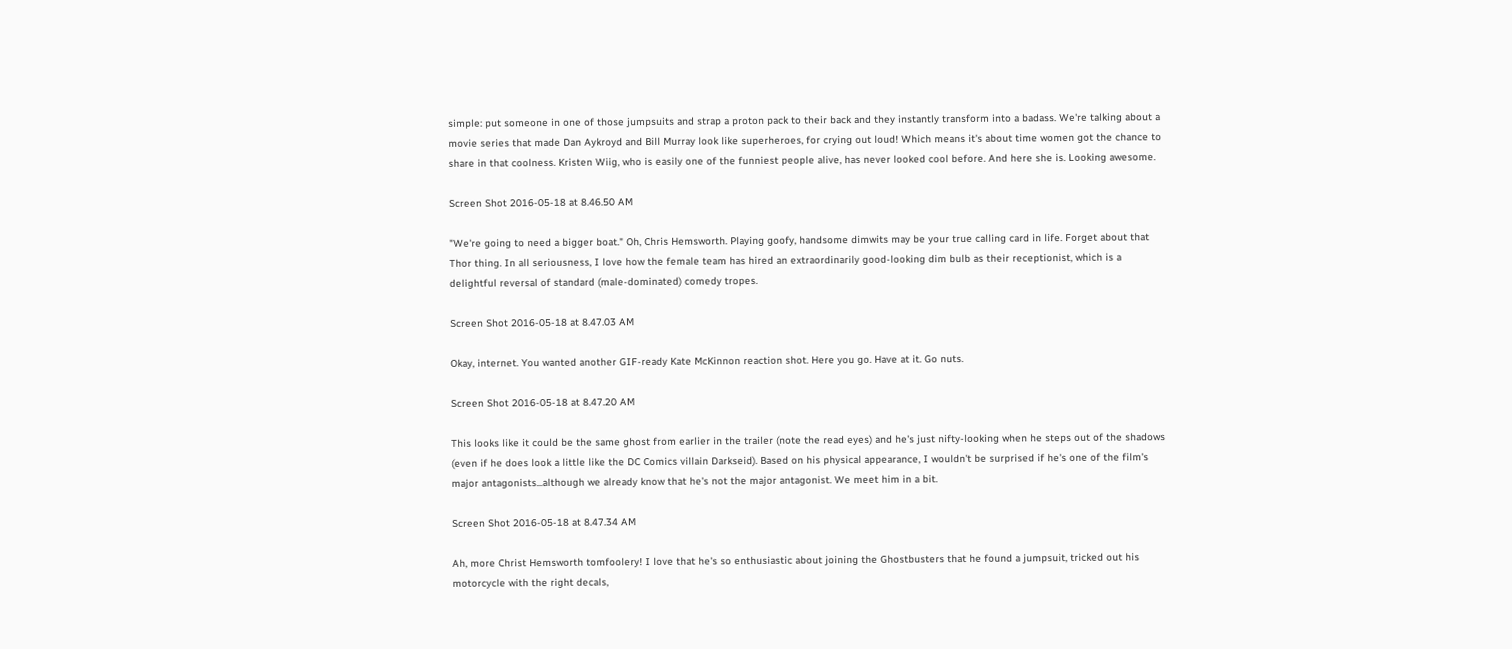simple: put someone in one of those jumpsuits and strap a proton pack to their back and they instantly transform into a badass. We're talking about a movie series that made Dan Aykroyd and Bill Murray look like superheroes, for crying out loud! Which means it's about time women got the chance to share in that coolness. Kristen Wiig, who is easily one of the funniest people alive, has never looked cool before. And here she is. Looking awesome.

Screen Shot 2016-05-18 at 8.46.50 AM

"We're going to need a bigger boat." Oh, Chris Hemsworth. Playing goofy, handsome dimwits may be your true calling card in life. Forget about that Thor thing. In all seriousness, I love how the female team has hired an extraordinarily good-looking dim bulb as their receptionist, which is a delightful reversal of standard (male-dominated) comedy tropes.

Screen Shot 2016-05-18 at 8.47.03 AM

Okay, internet. You wanted another GIF-ready Kate McKinnon reaction shot. Here you go. Have at it. Go nuts.

Screen Shot 2016-05-18 at 8.47.20 AM

This looks like it could be the same ghost from earlier in the trailer (note the read eyes) and he's just nifty-looking when he steps out of the shadows (even if he does look a little like the DC Comics villain Darkseid). Based on his physical appearance, I wouldn't be surprised if he's one of the film's major antagonists...although we already know that he's not the major antagonist. We meet him in a bit.

Screen Shot 2016-05-18 at 8.47.34 AM

Ah, more Christ Hemsworth tomfoolery! I love that he's so enthusiastic about joining the Ghostbusters that he found a jumpsuit, tricked out his motorcycle with the right decals,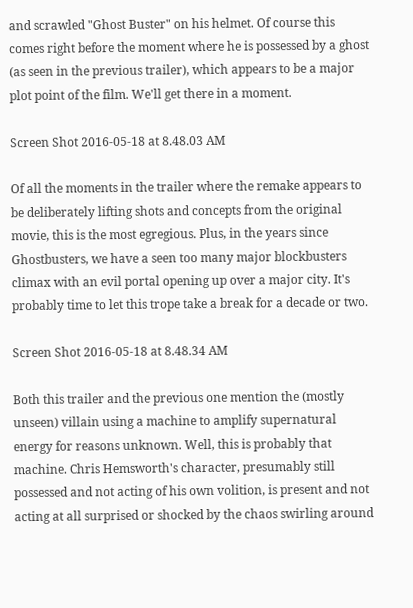and scrawled "Ghost Buster" on his helmet. Of course this comes right before the moment where he is possessed by a ghost (as seen in the previous trailer), which appears to be a major plot point of the film. We'll get there in a moment.

Screen Shot 2016-05-18 at 8.48.03 AM

Of all the moments in the trailer where the remake appears to be deliberately lifting shots and concepts from the original movie, this is the most egregious. Plus, in the years since Ghostbusters, we have a seen too many major blockbusters climax with an evil portal opening up over a major city. It's probably time to let this trope take a break for a decade or two.

Screen Shot 2016-05-18 at 8.48.34 AM

Both this trailer and the previous one mention the (mostly unseen) villain using a machine to amplify supernatural energy for reasons unknown. Well, this is probably that machine. Chris Hemsworth's character, presumably still possessed and not acting of his own volition, is present and not acting at all surprised or shocked by the chaos swirling around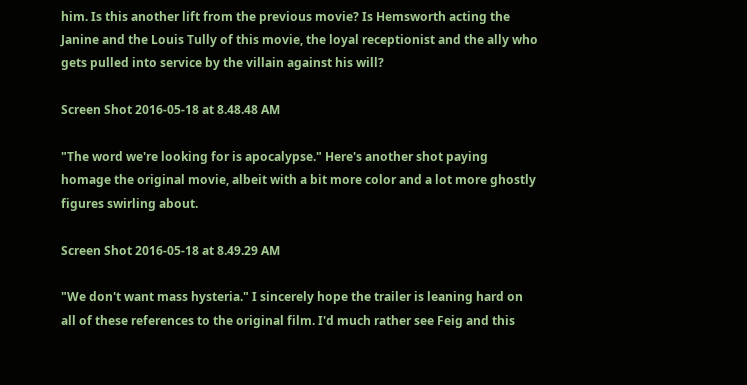him. Is this another lift from the previous movie? Is Hemsworth acting the Janine and the Louis Tully of this movie, the loyal receptionist and the ally who gets pulled into service by the villain against his will?

Screen Shot 2016-05-18 at 8.48.48 AM

"The word we're looking for is apocalypse." Here's another shot paying homage the original movie, albeit with a bit more color and a lot more ghostly figures swirling about.

Screen Shot 2016-05-18 at 8.49.29 AM

"We don't want mass hysteria." I sincerely hope the trailer is leaning hard on all of these references to the original film. I'd much rather see Feig and this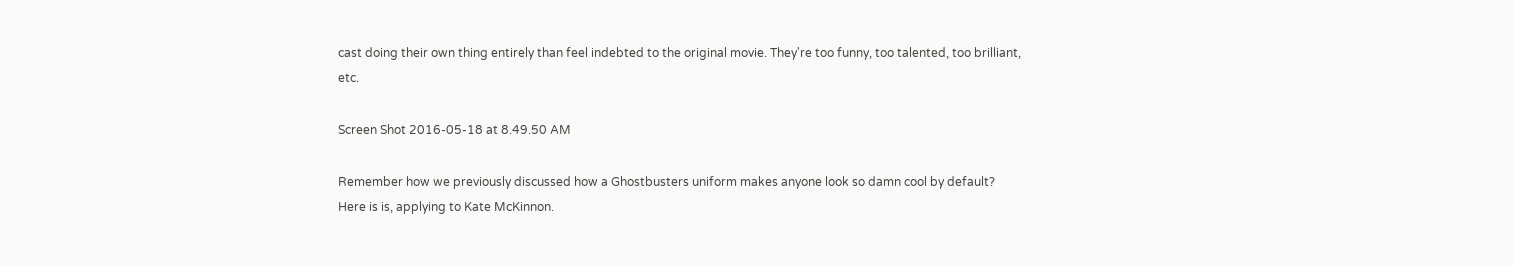cast doing their own thing entirely than feel indebted to the original movie. They're too funny, too talented, too brilliant, etc.

Screen Shot 2016-05-18 at 8.49.50 AM

Remember how we previously discussed how a Ghostbusters uniform makes anyone look so damn cool by default? Here is is, applying to Kate McKinnon.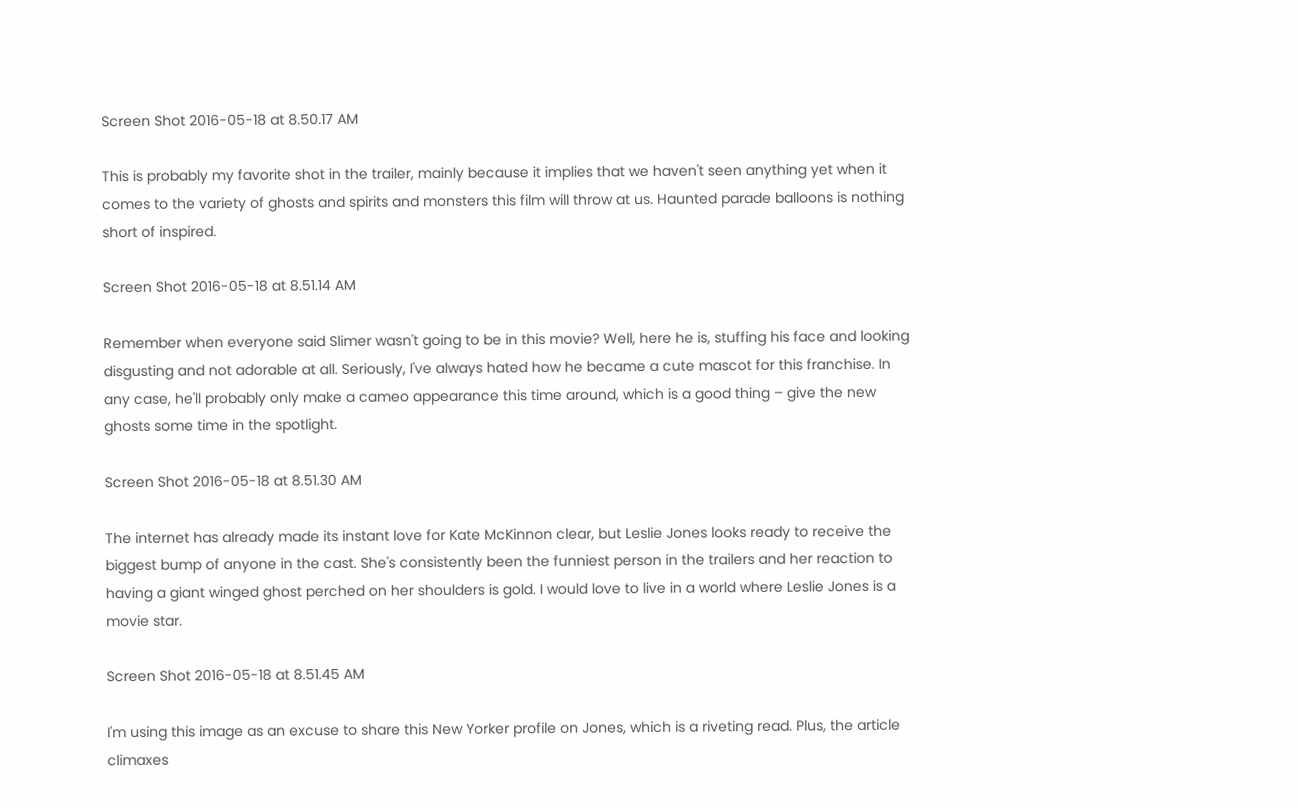Screen Shot 2016-05-18 at 8.50.17 AM

This is probably my favorite shot in the trailer, mainly because it implies that we haven't seen anything yet when it comes to the variety of ghosts and spirits and monsters this film will throw at us. Haunted parade balloons is nothing short of inspired.

Screen Shot 2016-05-18 at 8.51.14 AM

Remember when everyone said Slimer wasn't going to be in this movie? Well, here he is, stuffing his face and looking disgusting and not adorable at all. Seriously, I've always hated how he became a cute mascot for this franchise. In any case, he'll probably only make a cameo appearance this time around, which is a good thing – give the new ghosts some time in the spotlight.

Screen Shot 2016-05-18 at 8.51.30 AM

The internet has already made its instant love for Kate McKinnon clear, but Leslie Jones looks ready to receive the biggest bump of anyone in the cast. She's consistently been the funniest person in the trailers and her reaction to having a giant winged ghost perched on her shoulders is gold. I would love to live in a world where Leslie Jones is a movie star.

Screen Shot 2016-05-18 at 8.51.45 AM

I'm using this image as an excuse to share this New Yorker profile on Jones, which is a riveting read. Plus, the article climaxes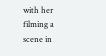with her filming a scene in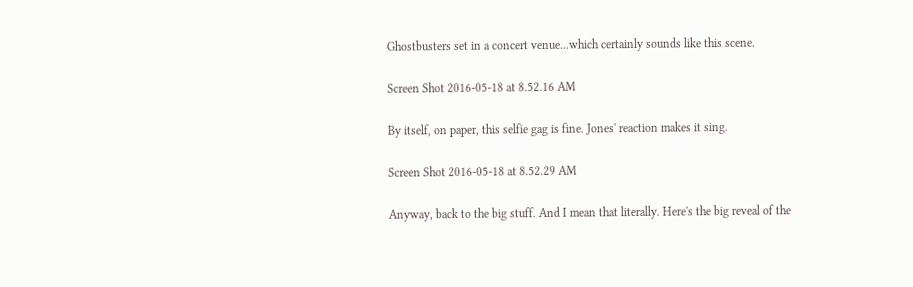Ghostbusters set in a concert venue...which certainly sounds like this scene.

Screen Shot 2016-05-18 at 8.52.16 AM

By itself, on paper, this selfie gag is fine. Jones' reaction makes it sing.

Screen Shot 2016-05-18 at 8.52.29 AM

Anyway, back to the big stuff. And I mean that literally. Here's the big reveal of the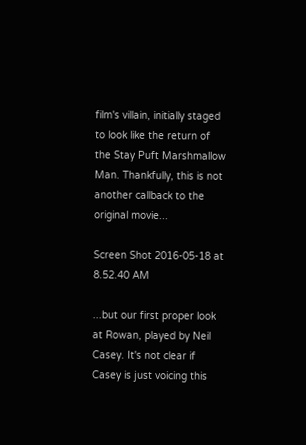film's villain, initially staged to look like the return of the Stay Puft Marshmallow Man. Thankfully, this is not another callback to the original movie...

Screen Shot 2016-05-18 at 8.52.40 AM

...but our first proper look at Rowan, played by Neil Casey. It's not clear if Casey is just voicing this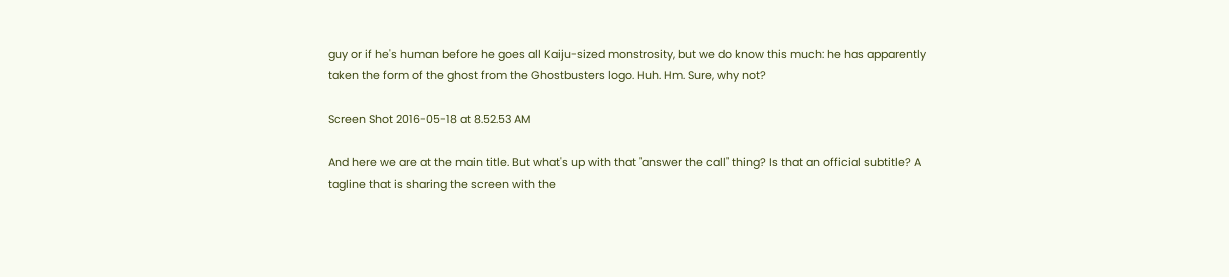guy or if he's human before he goes all Kaiju-sized monstrosity, but we do know this much: he has apparently taken the form of the ghost from the Ghostbusters logo. Huh. Hm. Sure, why not?

Screen Shot 2016-05-18 at 8.52.53 AM

And here we are at the main title. But what's up with that "answer the call" thing? Is that an official subtitle? A tagline that is sharing the screen with the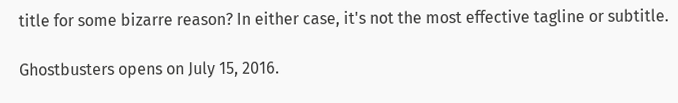title for some bizarre reason? In either case, it's not the most effective tagline or subtitle.

Ghostbusters opens on July 15, 2016.